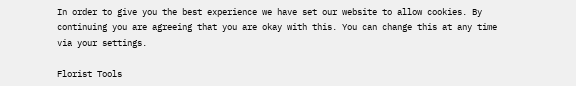In order to give you the best experience we have set our website to allow cookies. By continuing you are agreeing that you are okay with this. You can change this at any time via your settings.

Florist Tools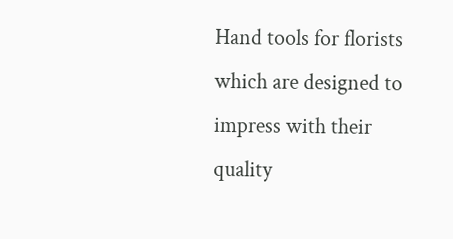Hand tools for florists which are designed to impress with their quality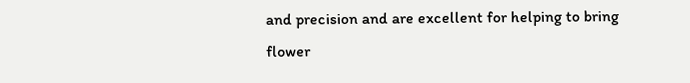and precision and are excellent for helping to bring flower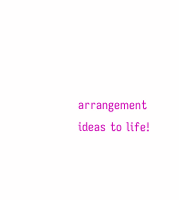arrangement ideas to life!